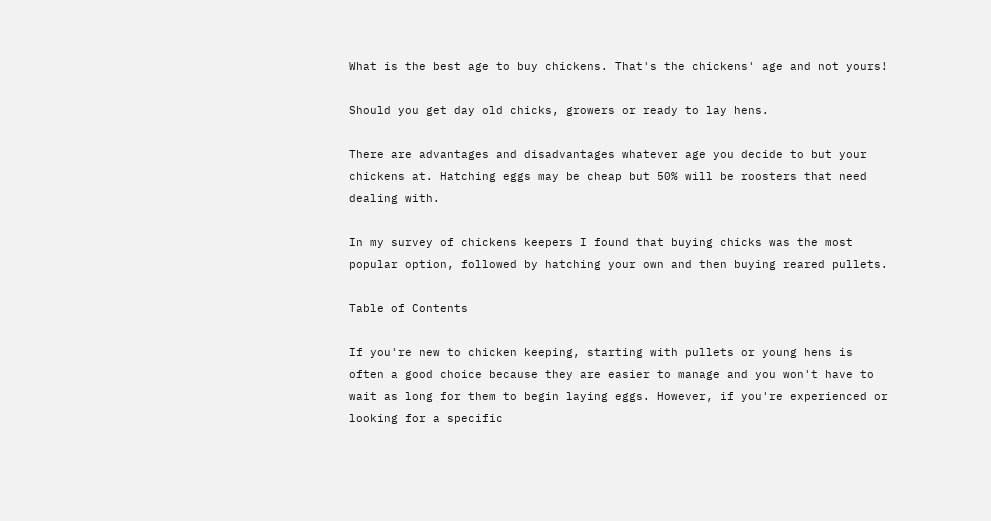What is the best age to buy chickens. That's the chickens' age and not yours!

Should you get day old chicks, growers or ready to lay hens.

There are advantages and disadvantages whatever age you decide to but your chickens at. Hatching eggs may be cheap but 50% will be roosters that need dealing with.

In my survey of chickens keepers I found that buying chicks was the most popular option, followed by hatching your own and then buying reared pullets.

Table of Contents

If you're new to chicken keeping, starting with pullets or young hens is often a good choice because they are easier to manage and you won't have to wait as long for them to begin laying eggs. However, if you're experienced or looking for a specific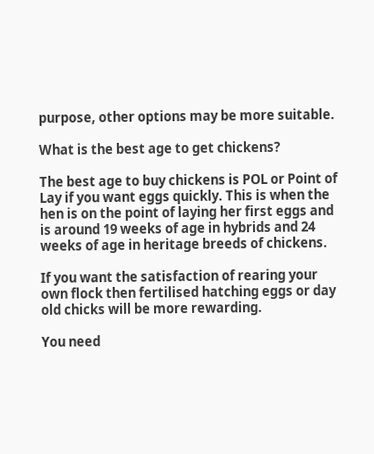purpose, other options may be more suitable.

What is the best age to get chickens?

The best age to buy chickens is POL or Point of Lay if you want eggs quickly. This is when the hen is on the point of laying her first eggs and is around 19 weeks of age in hybrids and 24 weeks of age in heritage breeds of chickens.

If you want the satisfaction of rearing your own flock then fertilised hatching eggs or day old chicks will be more rewarding.

You need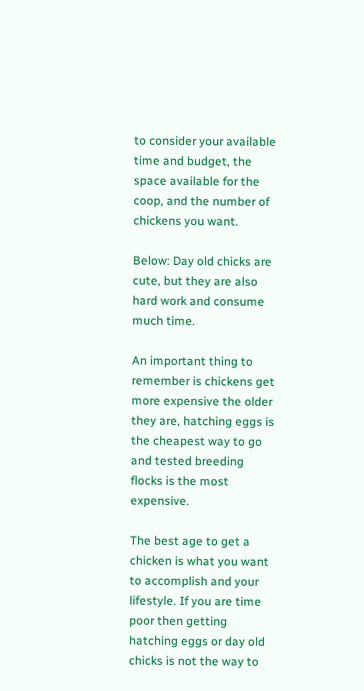to consider your available time and budget, the space available for the coop, and the number of chickens you want.

Below: Day old chicks are cute, but they are also hard work and consume much time.

An important thing to remember is chickens get more expensive the older they are, hatching eggs is the cheapest way to go and tested breeding flocks is the most expensive.

The best age to get a chicken is what you want to accomplish and your lifestyle. If you are time poor then getting hatching eggs or day old chicks is not the way to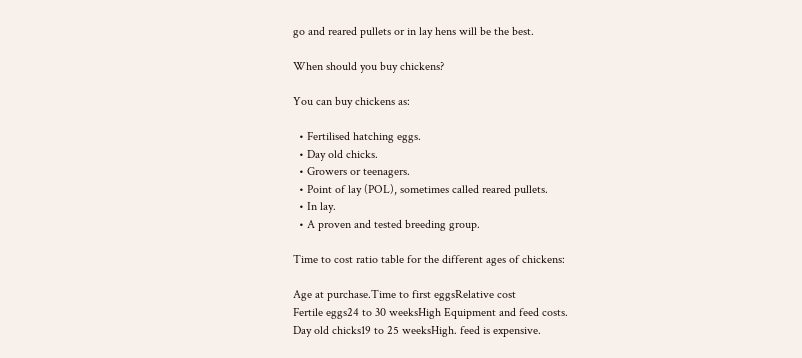go and reared pullets or in lay hens will be the best.

When should you buy chickens?

You can buy chickens as:

  • Fertilised hatching eggs.
  • Day old chicks.
  • Growers or teenagers.
  • Point of lay (POL), sometimes called reared pullets.
  • In lay.
  • A proven and tested breeding group.

Time to cost ratio table for the different ages of chickens:

Age at purchase.Time to first eggsRelative cost
Fertile eggs24 to 30 weeksHigh Equipment and feed costs.
Day old chicks19 to 25 weeksHigh. feed is expensive.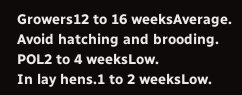Growers12 to 16 weeksAverage. Avoid hatching and brooding.
POL2 to 4 weeksLow.
In lay hens.1 to 2 weeksLow.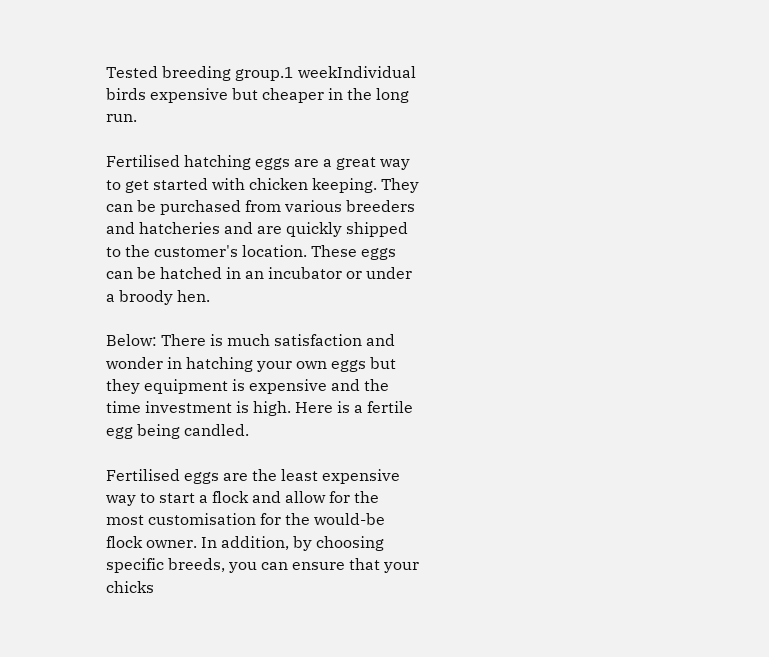Tested breeding group.1 weekIndividual birds expensive but cheaper in the long run.

Fertilised hatching eggs are a great way to get started with chicken keeping. They can be purchased from various breeders and hatcheries and are quickly shipped to the customer's location. These eggs can be hatched in an incubator or under a broody hen.

Below: There is much satisfaction and wonder in hatching your own eggs but they equipment is expensive and the time investment is high. Here is a fertile egg being candled.

Fertilised eggs are the least expensive way to start a flock and allow for the most customisation for the would-be flock owner. In addition, by choosing specific breeds, you can ensure that your chicks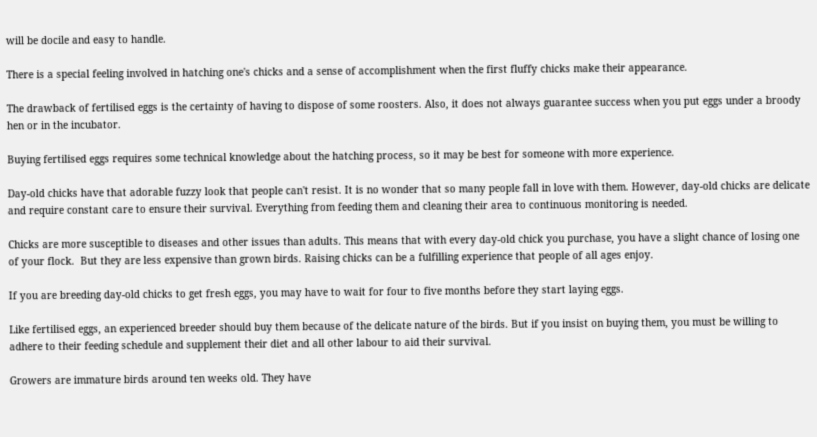will be docile and easy to handle.

There is a special feeling involved in hatching one's chicks and a sense of accomplishment when the first fluffy chicks make their appearance.

The drawback of fertilised eggs is the certainty of having to dispose of some roosters. Also, it does not always guarantee success when you put eggs under a broody hen or in the incubator.

Buying fertilised eggs requires some technical knowledge about the hatching process, so it may be best for someone with more experience.

Day-old chicks have that adorable fuzzy look that people can't resist. It is no wonder that so many people fall in love with them. However, day-old chicks are delicate and require constant care to ensure their survival. Everything from feeding them and cleaning their area to continuous monitoring is needed.

Chicks are more susceptible to diseases and other issues than adults. This means that with every day-old chick you purchase, you have a slight chance of losing one of your flock.  But they are less expensive than grown birds. Raising chicks can be a fulfilling experience that people of all ages enjoy.

If you are breeding day-old chicks to get fresh eggs, you may have to wait for four to five months before they start laying eggs.

Like fertilised eggs, an experienced breeder should buy them because of the delicate nature of the birds. But if you insist on buying them, you must be willing to adhere to their feeding schedule and supplement their diet and all other labour to aid their survival.

Growers are immature birds around ten weeks old. They have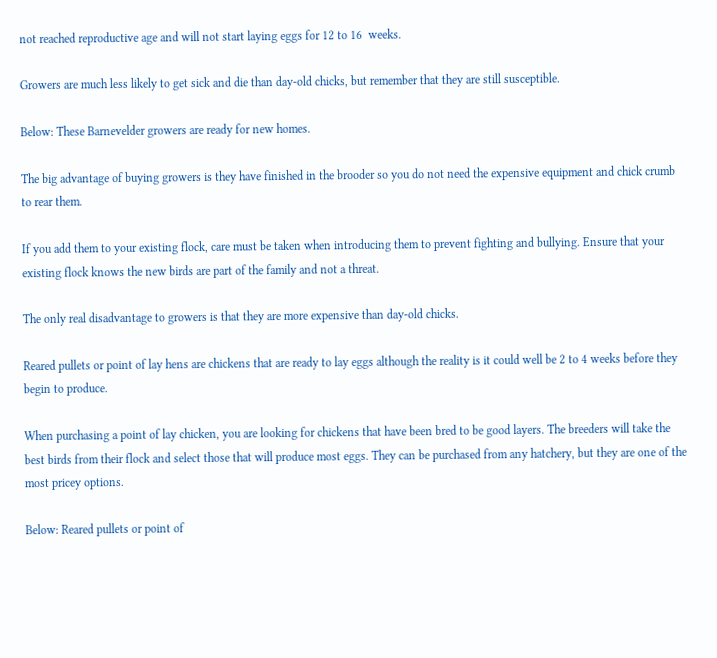not reached reproductive age and will not start laying eggs for 12 to 16  weeks.

Growers are much less likely to get sick and die than day-old chicks, but remember that they are still susceptible.

Below: These Barnevelder growers are ready for new homes.

The big advantage of buying growers is they have finished in the brooder so you do not need the expensive equipment and chick crumb to rear them.

If you add them to your existing flock, care must be taken when introducing them to prevent fighting and bullying. Ensure that your existing flock knows the new birds are part of the family and not a threat.

The only real disadvantage to growers is that they are more expensive than day-old chicks.

Reared pullets or point of lay hens are chickens that are ready to lay eggs although the reality is it could well be 2 to 4 weeks before they begin to produce.

When purchasing a point of lay chicken, you are looking for chickens that have been bred to be good layers. The breeders will take the best birds from their flock and select those that will produce most eggs. They can be purchased from any hatchery, but they are one of the most pricey options.

Below: Reared pullets or point of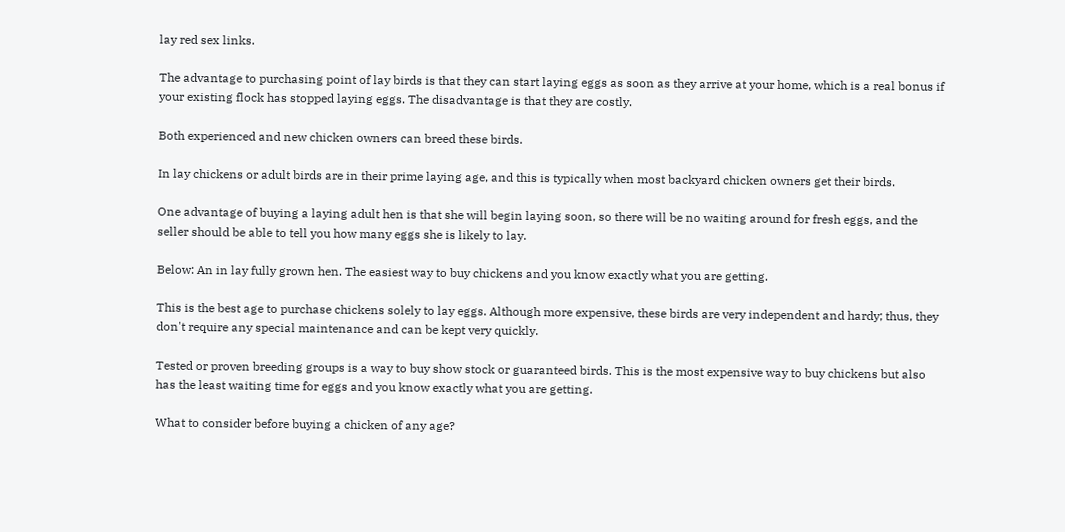lay red sex links.

The advantage to purchasing point of lay birds is that they can start laying eggs as soon as they arrive at your home, which is a real bonus if your existing flock has stopped laying eggs. The disadvantage is that they are costly.

Both experienced and new chicken owners can breed these birds.

In lay chickens or adult birds are in their prime laying age, and this is typically when most backyard chicken owners get their birds.

One advantage of buying a laying adult hen is that she will begin laying soon, so there will be no waiting around for fresh eggs, and the seller should be able to tell you how many eggs she is likely to lay.

Below: An in lay fully grown hen. The easiest way to buy chickens and you know exactly what you are getting.

This is the best age to purchase chickens solely to lay eggs. Although more expensive, these birds are very independent and hardy; thus, they don't require any special maintenance and can be kept very quickly.

Tested or proven breeding groups is a way to buy show stock or guaranteed birds. This is the most expensive way to buy chickens but also has the least waiting time for eggs and you know exactly what you are getting.

What to consider before buying a chicken of any age?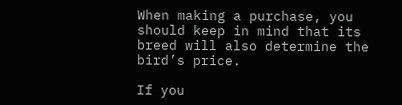When making a purchase, you should keep in mind that its breed will also determine the bird’s price.

If you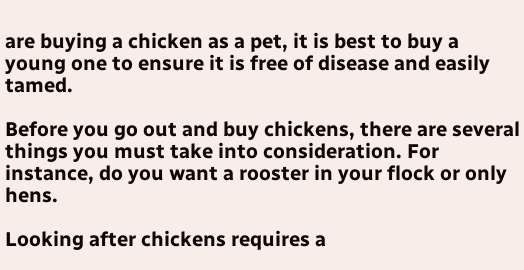are buying a chicken as a pet, it is best to buy a young one to ensure it is free of disease and easily tamed.

Before you go out and buy chickens, there are several things you must take into consideration. For instance, do you want a rooster in your flock or only hens.

Looking after chickens requires a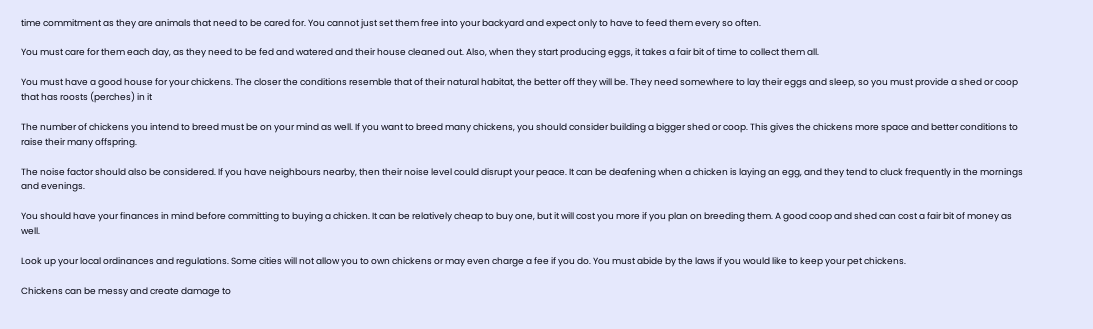time commitment as they are animals that need to be cared for. You cannot just set them free into your backyard and expect only to have to feed them every so often.

You must care for them each day, as they need to be fed and watered and their house cleaned out. Also, when they start producing eggs, it takes a fair bit of time to collect them all.

You must have a good house for your chickens. The closer the conditions resemble that of their natural habitat, the better off they will be. They need somewhere to lay their eggs and sleep, so you must provide a shed or coop that has roosts (perches) in it

The number of chickens you intend to breed must be on your mind as well. If you want to breed many chickens, you should consider building a bigger shed or coop. This gives the chickens more space and better conditions to raise their many offspring.

The noise factor should also be considered. If you have neighbours nearby, then their noise level could disrupt your peace. It can be deafening when a chicken is laying an egg, and they tend to cluck frequently in the mornings and evenings.

You should have your finances in mind before committing to buying a chicken. It can be relatively cheap to buy one, but it will cost you more if you plan on breeding them. A good coop and shed can cost a fair bit of money as well.

Look up your local ordinances and regulations. Some cities will not allow you to own chickens or may even charge a fee if you do. You must abide by the laws if you would like to keep your pet chickens.

Chickens can be messy and create damage to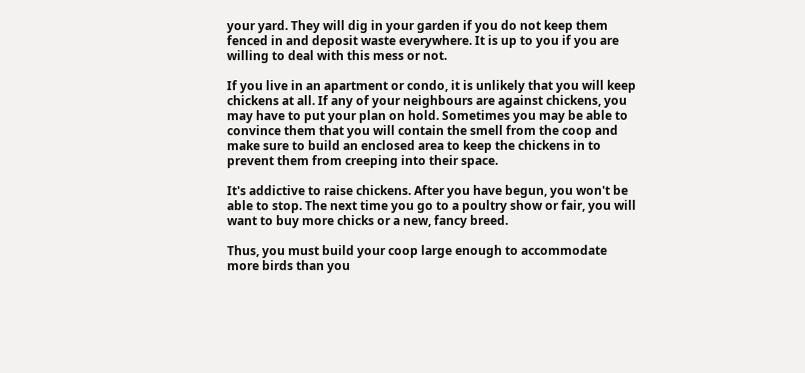your yard. They will dig in your garden if you do not keep them fenced in and deposit waste everywhere. It is up to you if you are willing to deal with this mess or not.

If you live in an apartment or condo, it is unlikely that you will keep chickens at all. If any of your neighbours are against chickens, you may have to put your plan on hold. Sometimes you may be able to convince them that you will contain the smell from the coop and make sure to build an enclosed area to keep the chickens in to prevent them from creeping into their space.

It's addictive to raise chickens. After you have begun, you won't be able to stop. The next time you go to a poultry show or fair, you will want to buy more chicks or a new, fancy breed.

Thus, you must build your coop large enough to accommodate more birds than you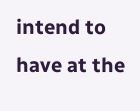intend to have at the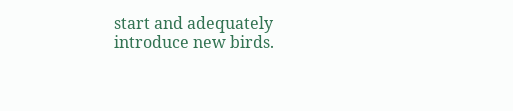start and adequately introduce new birds.